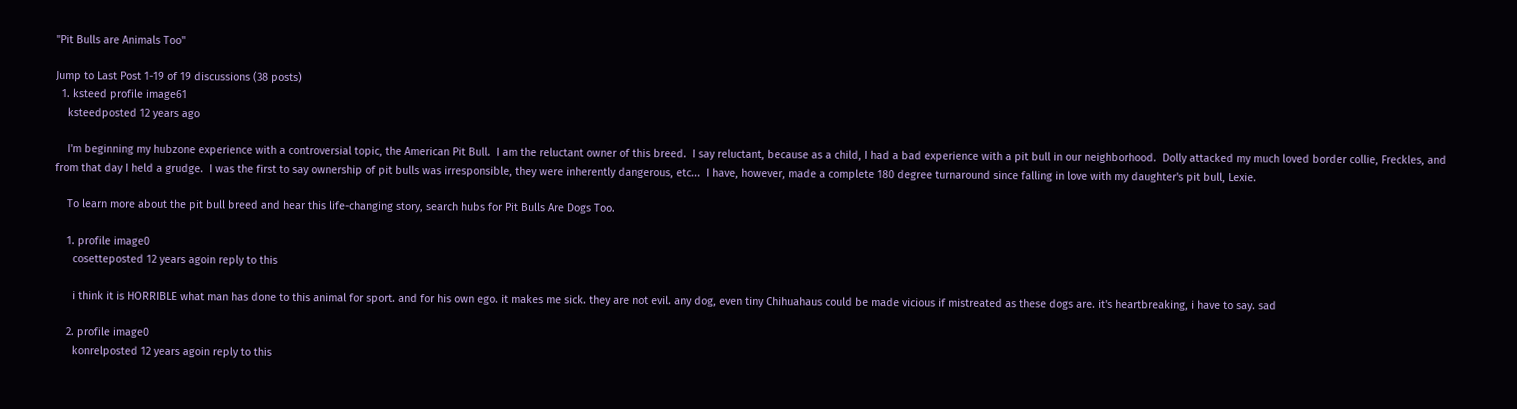"Pit Bulls are Animals Too"

Jump to Last Post 1-19 of 19 discussions (38 posts)
  1. ksteed profile image61
    ksteedposted 12 years ago

    I'm beginning my hubzone experience with a controversial topic, the American Pit Bull.  I am the reluctant owner of this breed.  I say reluctant, because as a child, I had a bad experience with a pit bull in our neighborhood.  Dolly attacked my much loved border collie, Freckles, and from that day I held a grudge.  I was the first to say ownership of pit bulls was irresponsible, they were inherently dangerous, etc...  I have, however, made a complete 180 degree turnaround since falling in love with my daughter's pit bull, Lexie.

    To learn more about the pit bull breed and hear this life-changing story, search hubs for Pit Bulls Are Dogs Too.

    1. profile image0
      cosetteposted 12 years agoin reply to this

      i think it is HORRIBLE what man has done to this animal for sport. and for his own ego. it makes me sick. they are not evil. any dog, even tiny Chihuahaus could be made vicious if mistreated as these dogs are. it's heartbreaking, i have to say. sad

    2. profile image0
      konrelposted 12 years agoin reply to this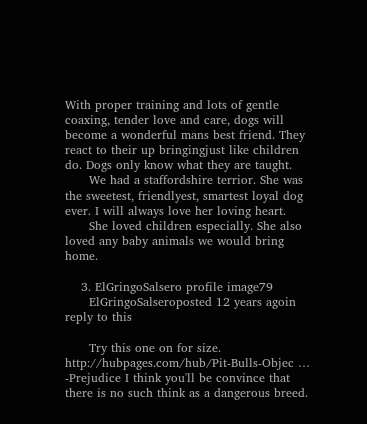With proper training and lots of gentle coaxing, tender love and care, dogs will become a wonderful mans best friend. They react to their up bringingjust like children do. Dogs only know what they are taught.
      We had a staffordshire terrior. She was the sweetest, friendlyest, smartest loyal dog ever. I will always love her loving heart.
      She loved children especially. She also loved any baby animals we would bring home.

    3. ElGringoSalsero profile image79
      ElGringoSalseroposted 12 years agoin reply to this

      Try this one on for size. http://hubpages.com/hub/Pit-Bulls-Objec … -Prejudice I think you'll be convince that there is no such think as a dangerous breed.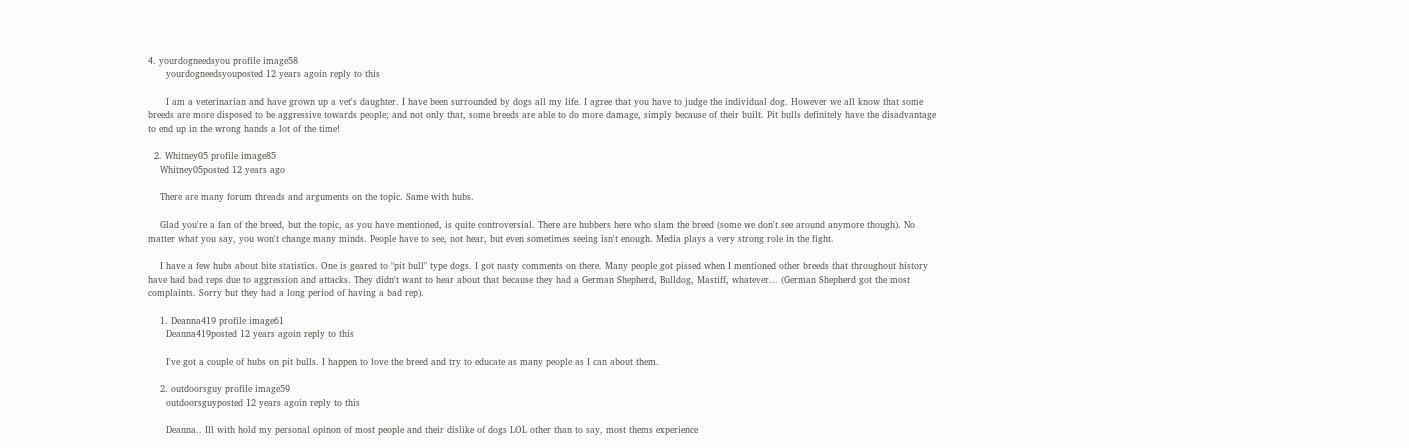4. yourdogneedsyou profile image58
      yourdogneedsyouposted 12 years agoin reply to this

      I am a veterinarian and have grown up a vet's daughter. I have been surrounded by dogs all my life. I agree that you have to judge the individual dog. However we all know that some breeds are more disposed to be aggressive towards people; and not only that, some breeds are able to do more damage, simply because of their built. Pit bulls definitely have the disadvantage to end up in the wrong hands a lot of the time!

  2. Whitney05 profile image85
    Whitney05posted 12 years ago

    There are many forum threads and arguments on the topic. Same with hubs.

    Glad you're a fan of the breed, but the topic, as you have mentioned, is quite controversial. There are hubbers here who slam the breed (some we don't see around anymore though). No matter what you say, you won't change many minds. People have to see, not hear, but even sometimes seeing isn't enough. Media plays a very strong role in the fight.

    I have a few hubs about bite statistics. One is geared to "pit bull" type dogs. I got nasty comments on there. Many people got pissed when I mentioned other breeds that throughout history have had bad reps due to aggression and attacks. They didn't want to hear about that because they had a German Shepherd, Bulldog, Mastiff, whatever... (German Shepherd got the most complaints. Sorry but they had a long period of having a bad rep).

    1. Deanna419 profile image61
      Deanna419posted 12 years agoin reply to this

      I've got a couple of hubs on pit bulls. I happen to love the breed and try to educate as many people as I can about them.

    2. outdoorsguy profile image59
      outdoorsguyposted 12 years agoin reply to this

      Deanna.. Ill with hold my personal opinon of most people and their dislike of dogs LOL other than to say, most thems experience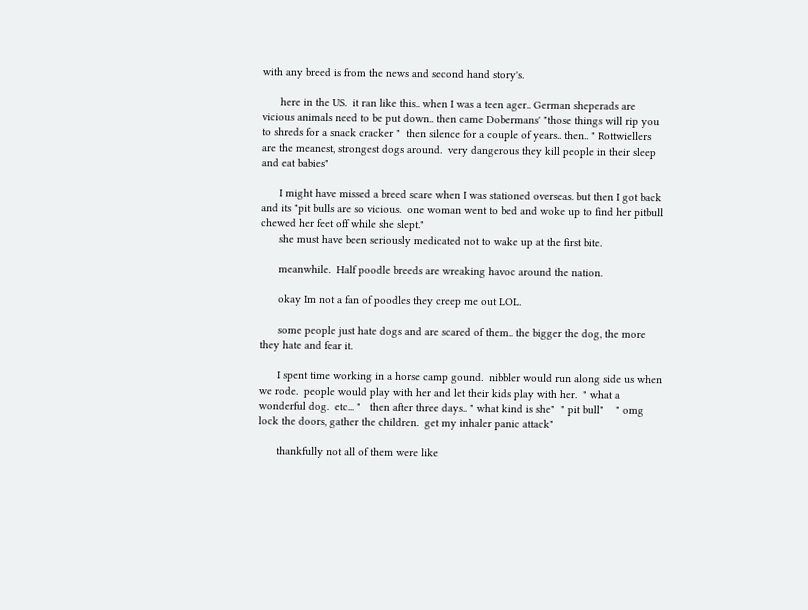with any breed is from the news and second hand story's.

      here in the US.  it ran like this.. when I was a teen ager.. German sheperads are vicious animals need to be put down.. then came Dobermans' "those things will rip you to shreds for a snack cracker "  then silence for a couple of years.. then.. " Rottwiellers are the meanest, strongest dogs around.  very dangerous they kill people in their sleep and eat babies"

      I might have missed a breed scare when I was stationed overseas. but then I got back and its "pit bulls are so vicious.  one woman went to bed and woke up to find her pitbull chewed her feet off while she slept."
      she must have been seriously medicated not to wake up at the first bite.

      meanwhile.  Half poodle breeds are wreaking havoc around the nation.

      okay Im not a fan of poodles they creep me out LOL.

      some people just hate dogs and are scared of them.. the bigger the dog, the more they hate and fear it.

      I spent time working in a horse camp gound.  nibbler would run along side us when we rode.  people would play with her and let their kids play with her.  " what a wonderful dog.  etc... "   then after three days.. " what kind is she"  " pit bull"    " omg lock the doors, gather the children.  get my inhaler panic attack"

      thankfully not all of them were like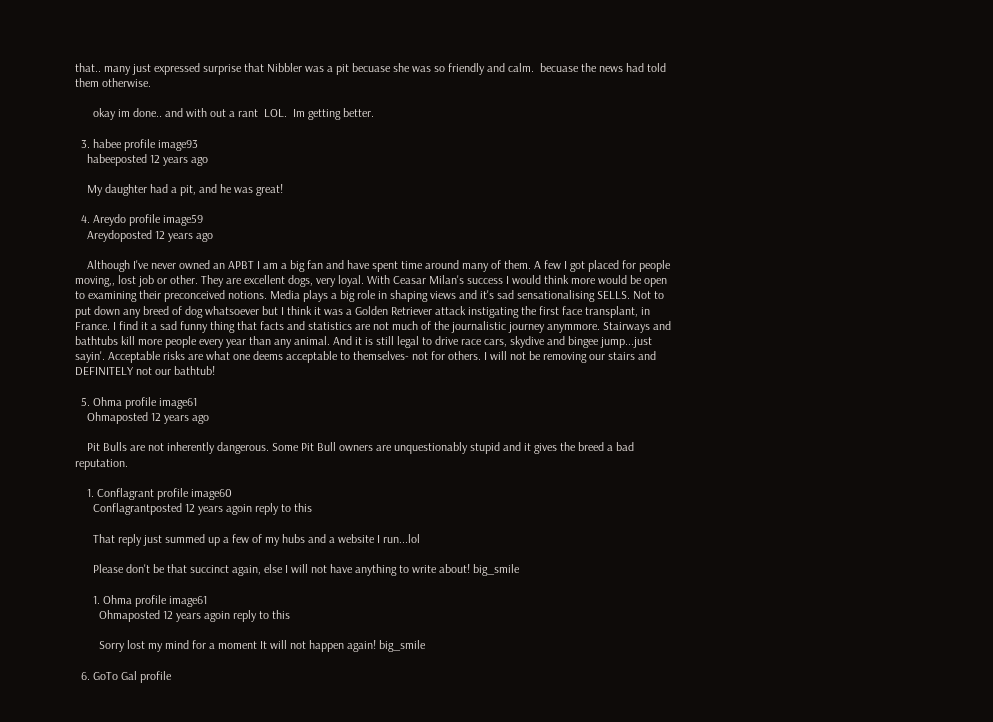that.. many just expressed surprise that Nibbler was a pit becuase she was so friendly and calm.  becuase the news had told them otherwise.

      okay im done.. and with out a rant  LOL.  Im getting better.

  3. habee profile image93
    habeeposted 12 years ago

    My daughter had a pit, and he was great!

  4. Areydo profile image59
    Areydoposted 12 years ago

    Although I've never owned an APBT I am a big fan and have spent time around many of them. A few I got placed for people moving,, lost job or other. They are excellent dogs, very loyal. With Ceasar Milan's success I would think more would be open to examining their preconceived notions. Media plays a big role in shaping views and it's sad sensationalising SELLS. Not to put down any breed of dog whatsoever but I think it was a Golden Retriever attack instigating the first face transplant, in France. I find it a sad funny thing that facts and statistics are not much of the journalistic journey anymmore. Stairways and bathtubs kill more people every year than any animal. And it is still legal to drive race cars, skydive and bingee jump...just sayin'. Acceptable risks are what one deems acceptable to themselves- not for others. I will not be removing our stairs and DEFINITELY not our bathtub!

  5. Ohma profile image61
    Ohmaposted 12 years ago

    Pit Bulls are not inherently dangerous. Some Pit Bull owners are unquestionably stupid and it gives the breed a bad reputation.

    1. Conflagrant profile image60
      Conflagrantposted 12 years agoin reply to this

      That reply just summed up a few of my hubs and a website I run...lol

      Please don't be that succinct again, else I will not have anything to write about! big_smile

      1. Ohma profile image61
        Ohmaposted 12 years agoin reply to this

        Sorry lost my mind for a moment It will not happen again! big_smile

  6. GoTo Gal profile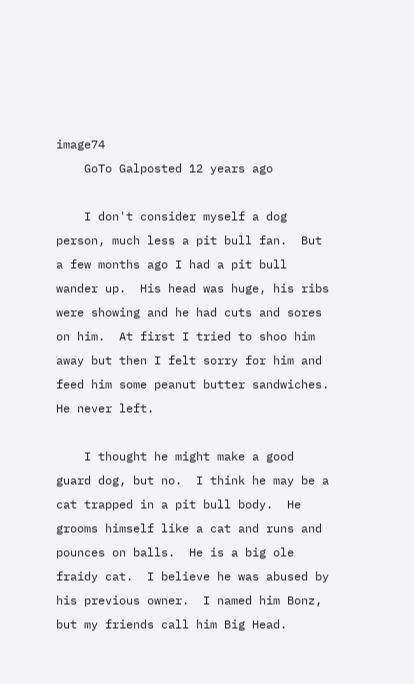image74
    GoTo Galposted 12 years ago

    I don't consider myself a dog person, much less a pit bull fan.  But a few months ago I had a pit bull wander up.  His head was huge, his ribs were showing and he had cuts and sores on him.  At first I tried to shoo him away but then I felt sorry for him and feed him some peanut butter sandwiches.  He never left.

    I thought he might make a good guard dog, but no.  I think he may be a cat trapped in a pit bull body.  He grooms himself like a cat and runs and pounces on balls.  He is a big ole fraidy cat.  I believe he was abused by his previous owner.  I named him Bonz, but my friends call him Big Head.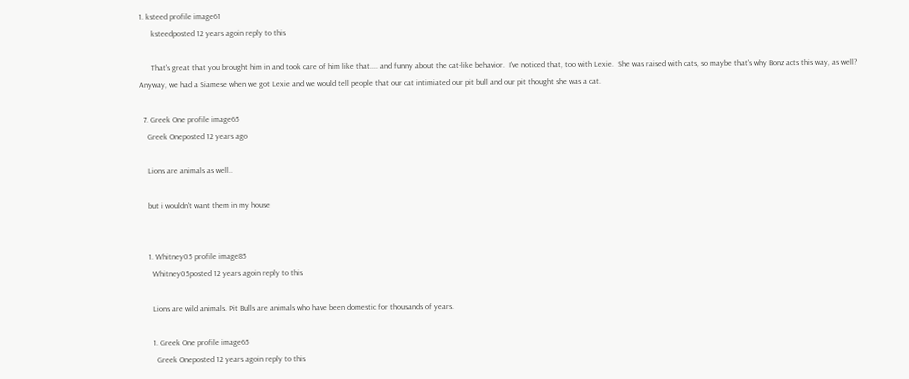1. ksteed profile image61
      ksteedposted 12 years agoin reply to this

      That's great that you brought him in and took care of him like that.... and funny about the cat-like behavior.  I've noticed that, too with Lexie.  She was raised with cats, so maybe that's why Bonz acts this way, as well?  Anyway, we had a Siamese when we got Lexie and we would tell people that our cat intimiated our pit bull and our pit thought she was a cat.

  7. Greek One profile image65
    Greek Oneposted 12 years ago

    Lions are animals as well..

    but i wouldn't want them in my house


    1. Whitney05 profile image85
      Whitney05posted 12 years agoin reply to this

      Lions are wild animals. Pit Bulls are animals who have been domestic for thousands of years.

      1. Greek One profile image65
        Greek Oneposted 12 years agoin reply to this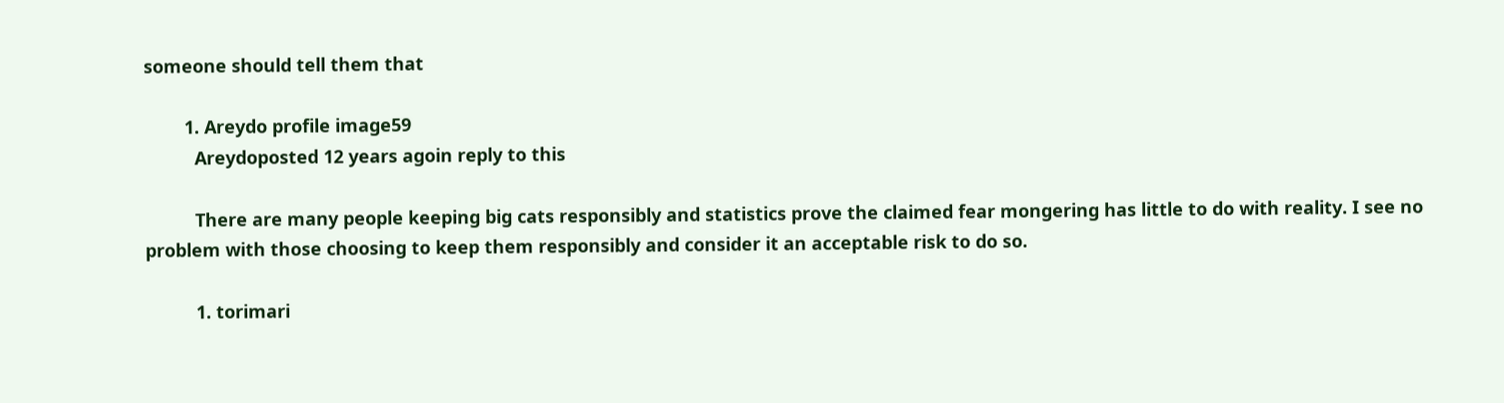someone should tell them that

        1. Areydo profile image59
          Areydoposted 12 years agoin reply to this

          There are many people keeping big cats responsibly and statistics prove the claimed fear mongering has little to do with reality. I see no problem with those choosing to keep them responsibly and consider it an acceptable risk to do so.

          1. torimari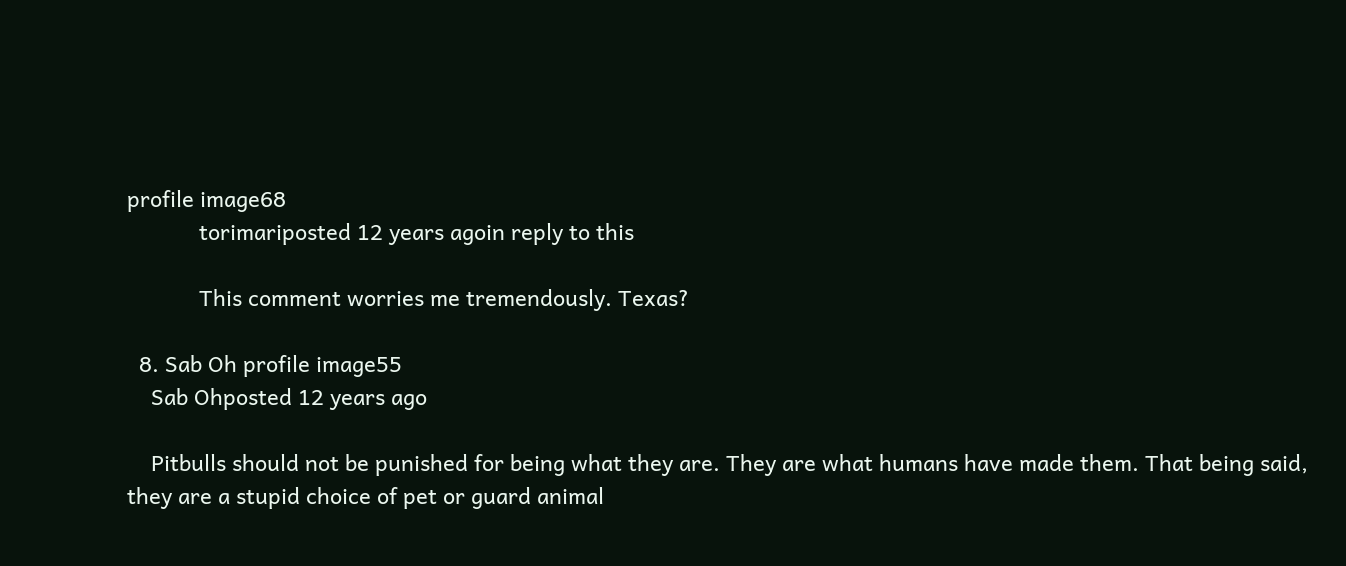profile image68
            torimariposted 12 years agoin reply to this

            This comment worries me tremendously. Texas?

  8. Sab Oh profile image55
    Sab Ohposted 12 years ago

    Pitbulls should not be punished for being what they are. They are what humans have made them. That being said, they are a stupid choice of pet or guard animal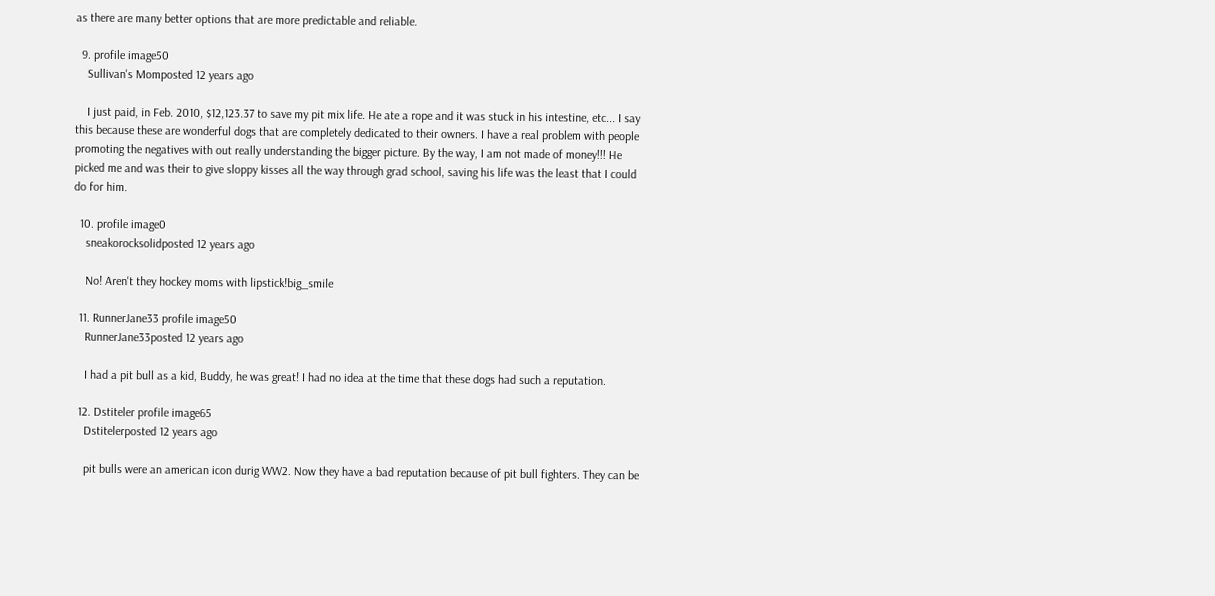as there are many better options that are more predictable and reliable.

  9. profile image50
    Sullivan's Momposted 12 years ago

    I just paid, in Feb. 2010, $12,123.37 to save my pit mix life. He ate a rope and it was stuck in his intestine, etc... I say this because these are wonderful dogs that are completely dedicated to their owners. I have a real problem with people promoting the negatives with out really understanding the bigger picture. By the way, I am not made of money!!! He picked me and was their to give sloppy kisses all the way through grad school, saving his life was the least that I could do for him.

  10. profile image0
    sneakorocksolidposted 12 years ago

    No! Aren't they hockey moms with lipstick!big_smile

  11. RunnerJane33 profile image50
    RunnerJane33posted 12 years ago

    I had a pit bull as a kid, Buddy, he was great! I had no idea at the time that these dogs had such a reputation.

  12. Dstiteler profile image65
    Dstitelerposted 12 years ago

    pit bulls were an american icon durig WW2. Now they have a bad reputation because of pit bull fighters. They can be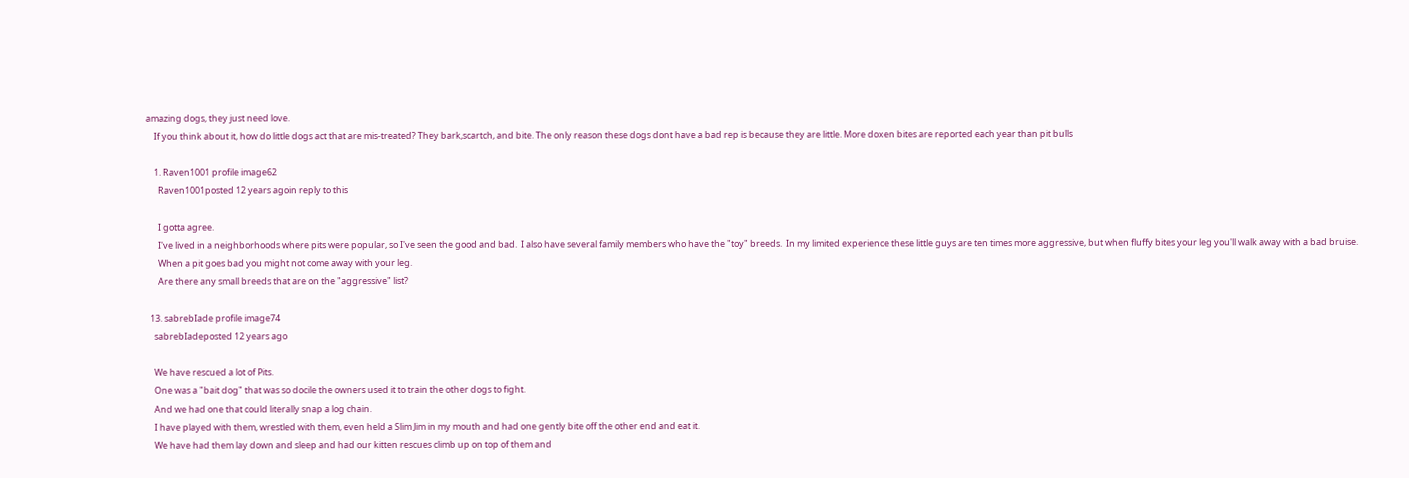amazing dogs, they just need love.
    If you think about it, how do little dogs act that are mis-treated? They bark,scartch, and bite. The only reason these dogs dont have a bad rep is because they are little. More doxen bites are reported each year than pit bulls

    1. Raven1001 profile image62
      Raven1001posted 12 years agoin reply to this

      I gotta agree.
      I've lived in a neighborhoods where pits were popular, so I've seen the good and bad.  I also have several family members who have the "toy" breeds.  In my limited experience these little guys are ten times more aggressive, but when fluffy bites your leg you'll walk away with a bad bruise.
      When a pit goes bad you might not come away with your leg.
      Are there any small breeds that are on the "aggressive" list?

  13. sabrebIade profile image74
    sabrebIadeposted 12 years ago

    We have rescued a lot of Pits.
    One was a "bait dog" that was so docile the owners used it to train the other dogs to fight.
    And we had one that could literally snap a log chain.
    I have played with them, wrestled with them, even held a Slim Jim in my mouth and had one gently bite off the other end and eat it.
    We have had them lay down and sleep and had our kitten rescues climb up on top of them and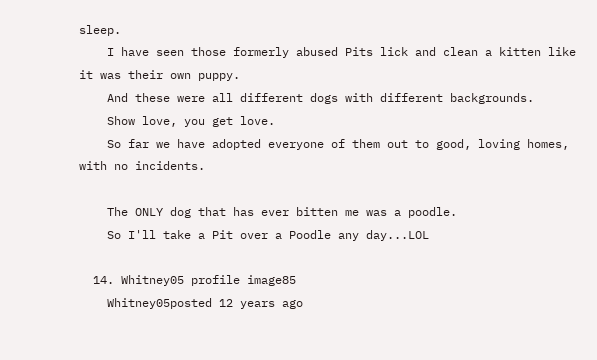sleep.
    I have seen those formerly abused Pits lick and clean a kitten like it was their own puppy.
    And these were all different dogs with different backgrounds.
    Show love, you get love.
    So far we have adopted everyone of them out to good, loving homes, with no incidents.

    The ONLY dog that has ever bitten me was a poodle.
    So I'll take a Pit over a Poodle any day...LOL

  14. Whitney05 profile image85
    Whitney05posted 12 years ago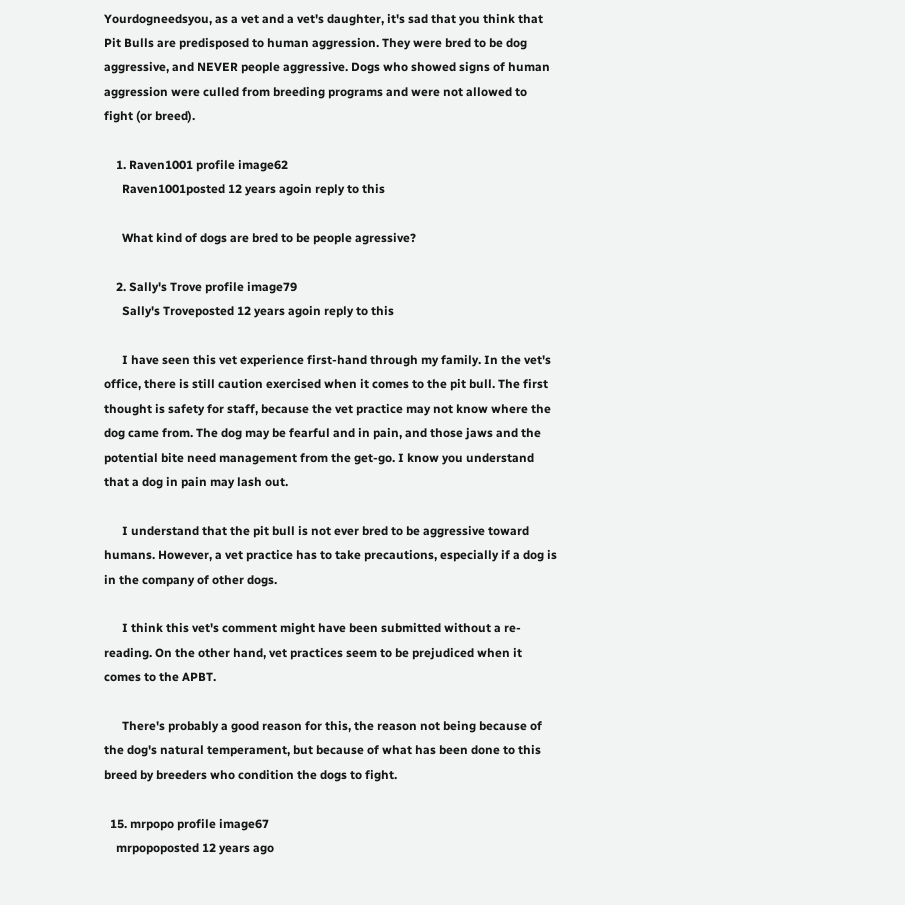Yourdogneedsyou, as a vet and a vet's daughter, it's sad that you think that Pit Bulls are predisposed to human aggression. They were bred to be dog aggressive, and NEVER people aggressive. Dogs who showed signs of human aggression were culled from breeding programs and were not allowed to fight (or breed).

    1. Raven1001 profile image62
      Raven1001posted 12 years agoin reply to this

      What kind of dogs are bred to be people agressive?

    2. Sally's Trove profile image79
      Sally's Troveposted 12 years agoin reply to this

      I have seen this vet experience first-hand through my family. In the vet's office, there is still caution exercised when it comes to the pit bull. The first thought is safety for staff, because the vet practice may not know where the dog came from. The dog may be fearful and in pain, and those jaws and the potential bite need management from the get-go. I know you understand that a dog in pain may lash out.

      I understand that the pit bull is not ever bred to be aggressive toward humans. However, a vet practice has to take precautions, especially if a dog is in the company of other dogs.

      I think this vet's comment might have been submitted without a re-reading. On the other hand, vet practices seem to be prejudiced when it comes to the APBT.

      There's probably a good reason for this, the reason not being because of the dog's natural temperament, but because of what has been done to this breed by breeders who condition the dogs to fight.

  15. mrpopo profile image67
    mrpopoposted 12 years ago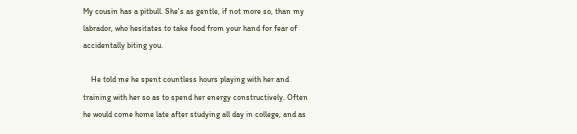My cousin has a pitbull. She's as gentle, if not more so, than my labrador, who hesitates to take food from your hand for fear of accidentally biting you.

    He told me he spent countless hours playing with her and training with her so as to spend her energy constructively. Often he would come home late after studying all day in college, and as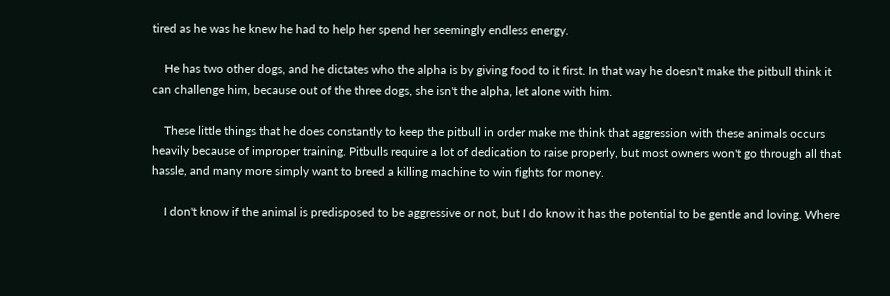tired as he was he knew he had to help her spend her seemingly endless energy.

    He has two other dogs, and he dictates who the alpha is by giving food to it first. In that way he doesn't make the pitbull think it can challenge him, because out of the three dogs, she isn't the alpha, let alone with him.

    These little things that he does constantly to keep the pitbull in order make me think that aggression with these animals occurs heavily because of improper training. Pitbulls require a lot of dedication to raise properly, but most owners won't go through all that hassle, and many more simply want to breed a killing machine to win fights for money.

    I don't know if the animal is predisposed to be aggressive or not, but I do know it has the potential to be gentle and loving. Where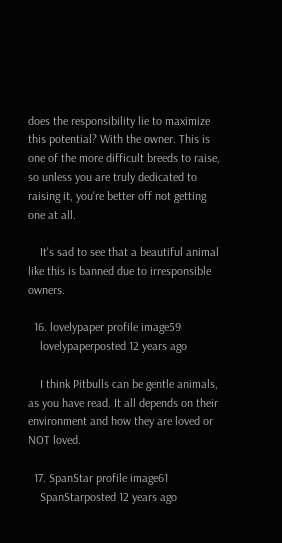does the responsibility lie to maximize this potential? With the owner. This is one of the more difficult breeds to raise, so unless you are truly dedicated to raising it, you're better off not getting one at all.

    It's sad to see that a beautiful animal like this is banned due to irresponsible owners.

  16. lovelypaper profile image59
    lovelypaperposted 12 years ago

    I think Pitbulls can be gentle animals, as you have read. It all depends on their environment and how they are loved or NOT loved.

  17. SpanStar profile image61
    SpanStarposted 12 years ago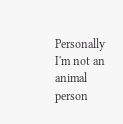Personally I'm not an animal person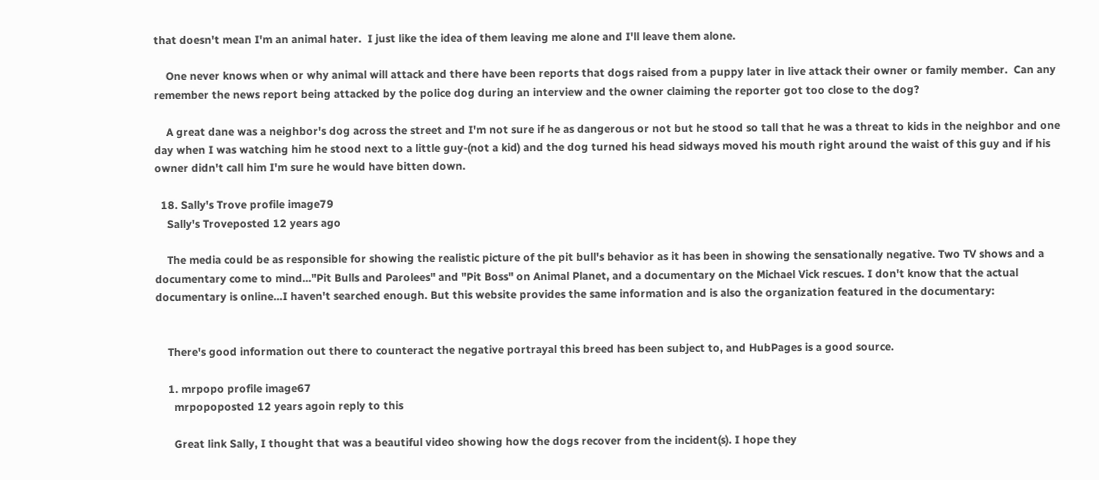that doesn't mean I'm an animal hater.  I just like the idea of them leaving me alone and I'll leave them alone.

    One never knows when or why animal will attack and there have been reports that dogs raised from a puppy later in live attack their owner or family member.  Can any remember the news report being attacked by the police dog during an interview and the owner claiming the reporter got too close to the dog?

    A great dane was a neighbor's dog across the street and I'm not sure if he as dangerous or not but he stood so tall that he was a threat to kids in the neighbor and one day when I was watching him he stood next to a little guy-(not a kid) and the dog turned his head sidways moved his mouth right around the waist of this guy and if his owner didn't call him I'm sure he would have bitten down.

  18. Sally's Trove profile image79
    Sally's Troveposted 12 years ago

    The media could be as responsible for showing the realistic picture of the pit bull's behavior as it has been in showing the sensationally negative. Two TV shows and a documentary come to mind..."Pit Bulls and Parolees" and "Pit Boss" on Animal Planet, and a documentary on the Michael Vick rescues. I don't know that the actual documentary is online...I haven't searched enough. But this website provides the same information and is also the organization featured in the documentary:


    There's good information out there to counteract the negative portrayal this breed has been subject to, and HubPages is a good source.

    1. mrpopo profile image67
      mrpopoposted 12 years agoin reply to this

      Great link Sally, I thought that was a beautiful video showing how the dogs recover from the incident(s). I hope they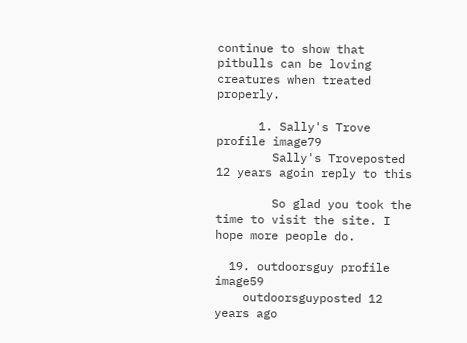continue to show that pitbulls can be loving creatures when treated properly.

      1. Sally's Trove profile image79
        Sally's Troveposted 12 years agoin reply to this

        So glad you took the time to visit the site. I hope more people do.

  19. outdoorsguy profile image59
    outdoorsguyposted 12 years ago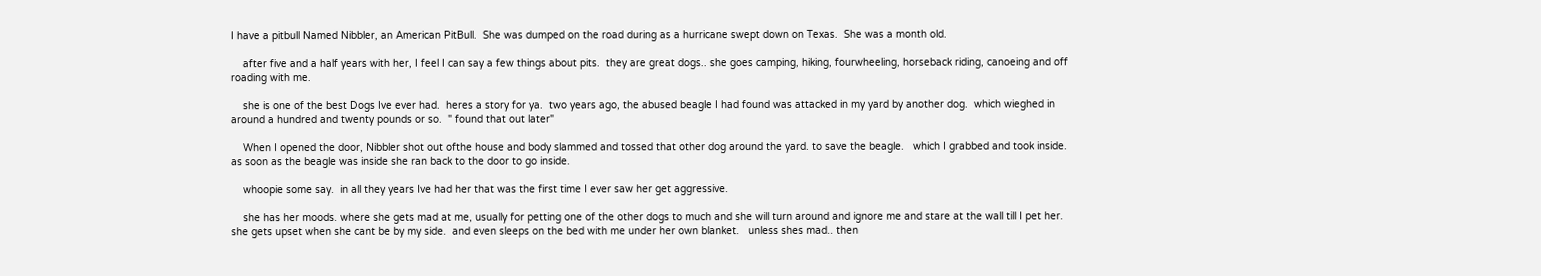I have a pitbull Named Nibbler, an American PitBull.  She was dumped on the road during as a hurricane swept down on Texas.  She was a month old.

    after five and a half years with her, I feel I can say a few things about pits.  they are great dogs.. she goes camping, hiking, fourwheeling, horseback riding, canoeing and off roading with me.

    she is one of the best Dogs Ive ever had.  heres a story for ya.  two years ago, the abused beagle I had found was attacked in my yard by another dog.  which wieghed in around a hundred and twenty pounds or so.  " found that out later"

    When I opened the door, Nibbler shot out ofthe house and body slammed and tossed that other dog around the yard. to save the beagle.   which I grabbed and took inside.  as soon as the beagle was inside she ran back to the door to go inside.

    whoopie some say.  in all they years Ive had her that was the first time I ever saw her get aggressive.

    she has her moods. where she gets mad at me, usually for petting one of the other dogs to much and she will turn around and ignore me and stare at the wall till I pet her.  she gets upset when she cant be by my side.  and even sleeps on the bed with me under her own blanket.   unless shes mad.. then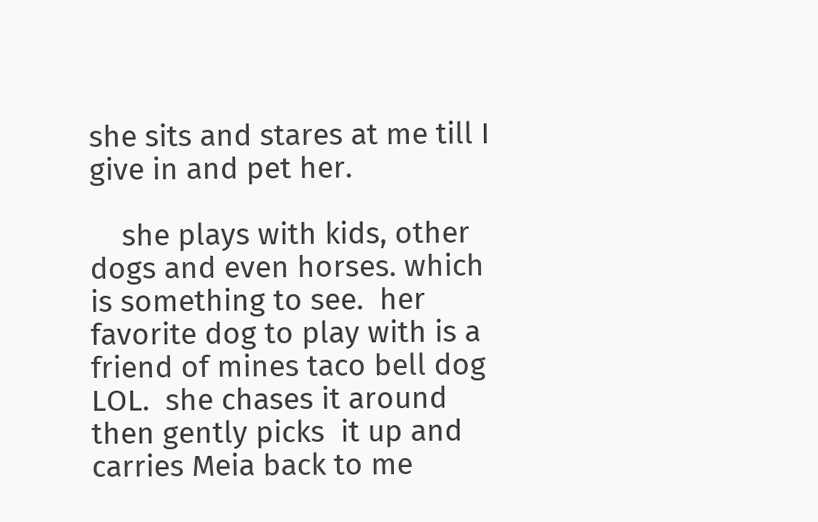she sits and stares at me till I give in and pet her.

    she plays with kids, other dogs and even horses. which is something to see.  her favorite dog to play with is a friend of mines taco bell dog LOL.  she chases it around then gently picks  it up and carries Meia back to me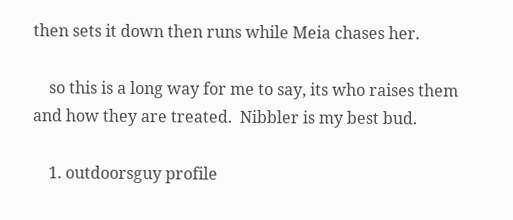then sets it down then runs while Meia chases her.

    so this is a long way for me to say, its who raises them and how they are treated.  Nibbler is my best bud.

    1. outdoorsguy profile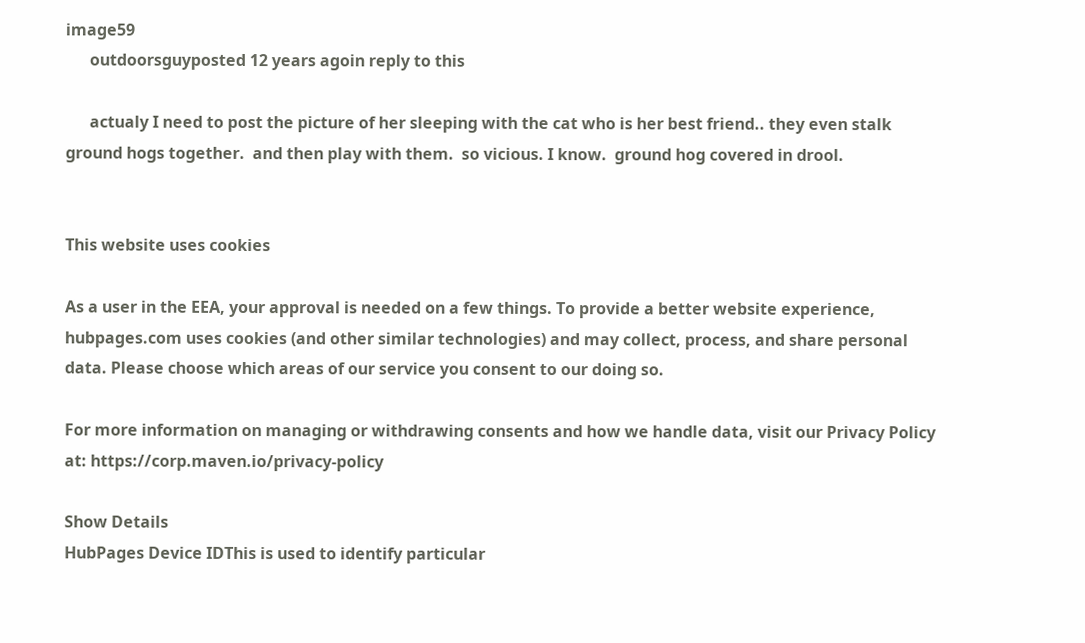image59
      outdoorsguyposted 12 years agoin reply to this

      actualy I need to post the picture of her sleeping with the cat who is her best friend.. they even stalk ground hogs together.  and then play with them.  so vicious. I know.  ground hog covered in drool.


This website uses cookies

As a user in the EEA, your approval is needed on a few things. To provide a better website experience, hubpages.com uses cookies (and other similar technologies) and may collect, process, and share personal data. Please choose which areas of our service you consent to our doing so.

For more information on managing or withdrawing consents and how we handle data, visit our Privacy Policy at: https://corp.maven.io/privacy-policy

Show Details
HubPages Device IDThis is used to identify particular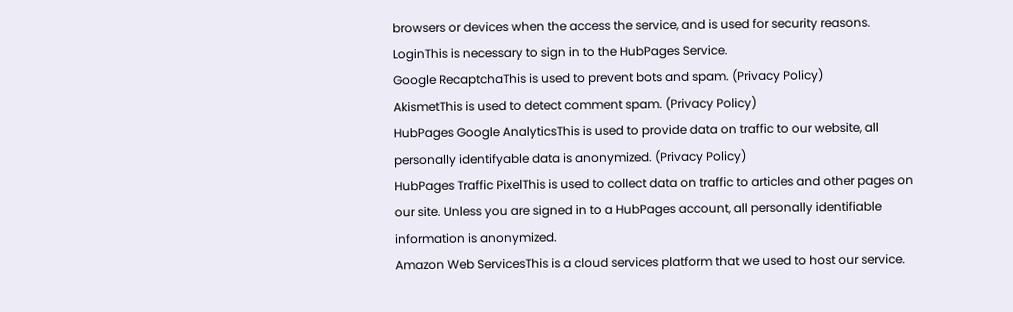browsers or devices when the access the service, and is used for security reasons.
LoginThis is necessary to sign in to the HubPages Service.
Google RecaptchaThis is used to prevent bots and spam. (Privacy Policy)
AkismetThis is used to detect comment spam. (Privacy Policy)
HubPages Google AnalyticsThis is used to provide data on traffic to our website, all personally identifyable data is anonymized. (Privacy Policy)
HubPages Traffic PixelThis is used to collect data on traffic to articles and other pages on our site. Unless you are signed in to a HubPages account, all personally identifiable information is anonymized.
Amazon Web ServicesThis is a cloud services platform that we used to host our service.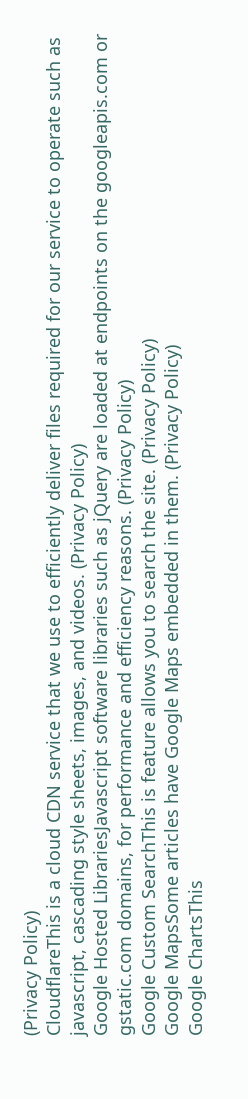(Privacy Policy)
CloudflareThis is a cloud CDN service that we use to efficiently deliver files required for our service to operate such as javascript, cascading style sheets, images, and videos. (Privacy Policy)
Google Hosted LibrariesJavascript software libraries such as jQuery are loaded at endpoints on the googleapis.com or gstatic.com domains, for performance and efficiency reasons. (Privacy Policy)
Google Custom SearchThis is feature allows you to search the site. (Privacy Policy)
Google MapsSome articles have Google Maps embedded in them. (Privacy Policy)
Google ChartsThis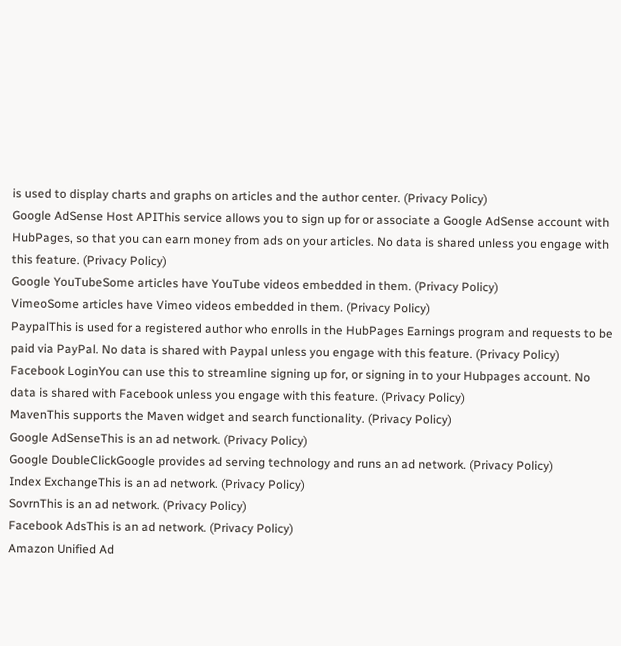is used to display charts and graphs on articles and the author center. (Privacy Policy)
Google AdSense Host APIThis service allows you to sign up for or associate a Google AdSense account with HubPages, so that you can earn money from ads on your articles. No data is shared unless you engage with this feature. (Privacy Policy)
Google YouTubeSome articles have YouTube videos embedded in them. (Privacy Policy)
VimeoSome articles have Vimeo videos embedded in them. (Privacy Policy)
PaypalThis is used for a registered author who enrolls in the HubPages Earnings program and requests to be paid via PayPal. No data is shared with Paypal unless you engage with this feature. (Privacy Policy)
Facebook LoginYou can use this to streamline signing up for, or signing in to your Hubpages account. No data is shared with Facebook unless you engage with this feature. (Privacy Policy)
MavenThis supports the Maven widget and search functionality. (Privacy Policy)
Google AdSenseThis is an ad network. (Privacy Policy)
Google DoubleClickGoogle provides ad serving technology and runs an ad network. (Privacy Policy)
Index ExchangeThis is an ad network. (Privacy Policy)
SovrnThis is an ad network. (Privacy Policy)
Facebook AdsThis is an ad network. (Privacy Policy)
Amazon Unified Ad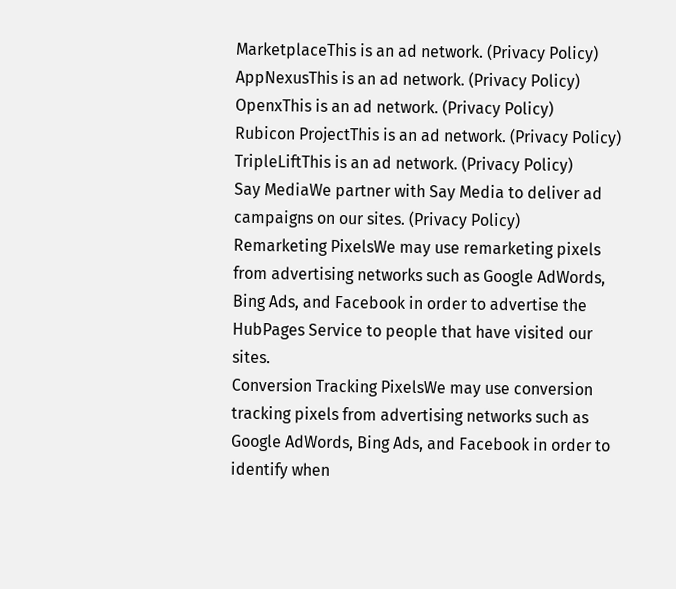MarketplaceThis is an ad network. (Privacy Policy)
AppNexusThis is an ad network. (Privacy Policy)
OpenxThis is an ad network. (Privacy Policy)
Rubicon ProjectThis is an ad network. (Privacy Policy)
TripleLiftThis is an ad network. (Privacy Policy)
Say MediaWe partner with Say Media to deliver ad campaigns on our sites. (Privacy Policy)
Remarketing PixelsWe may use remarketing pixels from advertising networks such as Google AdWords, Bing Ads, and Facebook in order to advertise the HubPages Service to people that have visited our sites.
Conversion Tracking PixelsWe may use conversion tracking pixels from advertising networks such as Google AdWords, Bing Ads, and Facebook in order to identify when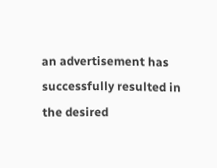an advertisement has successfully resulted in the desired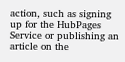action, such as signing up for the HubPages Service or publishing an article on the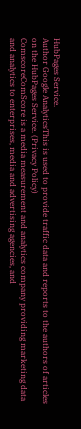HubPages Service.
Author Google AnalyticsThis is used to provide traffic data and reports to the authors of articles on the HubPages Service. (Privacy Policy)
ComscoreComScore is a media measurement and analytics company providing marketing data and analytics to enterprises, media and advertising agencies, and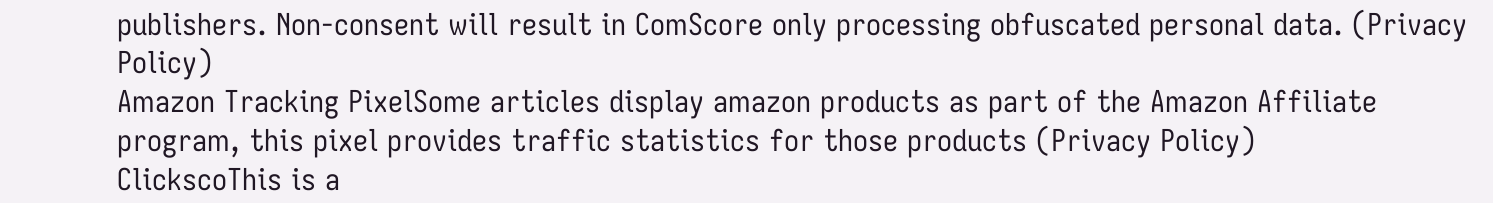publishers. Non-consent will result in ComScore only processing obfuscated personal data. (Privacy Policy)
Amazon Tracking PixelSome articles display amazon products as part of the Amazon Affiliate program, this pixel provides traffic statistics for those products (Privacy Policy)
ClickscoThis is a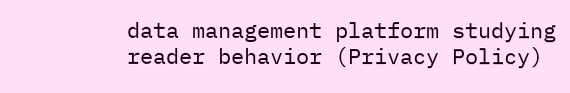data management platform studying reader behavior (Privacy Policy)